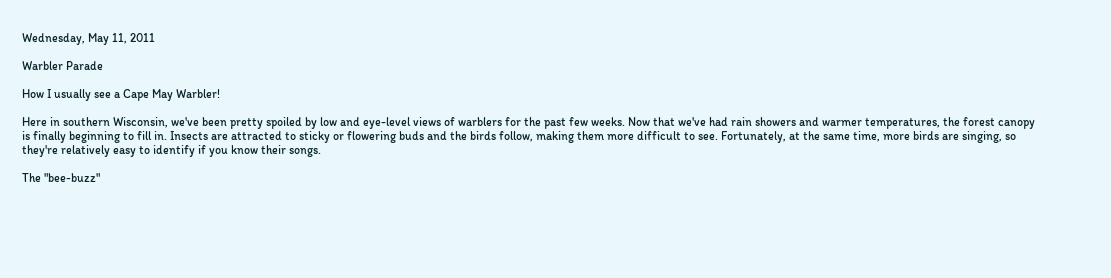Wednesday, May 11, 2011

Warbler Parade

How I usually see a Cape May Warbler!

Here in southern Wisconsin, we've been pretty spoiled by low and eye-level views of warblers for the past few weeks. Now that we've had rain showers and warmer temperatures, the forest canopy is finally beginning to fill in. Insects are attracted to sticky or flowering buds and the birds follow, making them more difficult to see. Fortunately, at the same time, more birds are singing, so they're relatively easy to identify if you know their songs.

The "bee-buzz"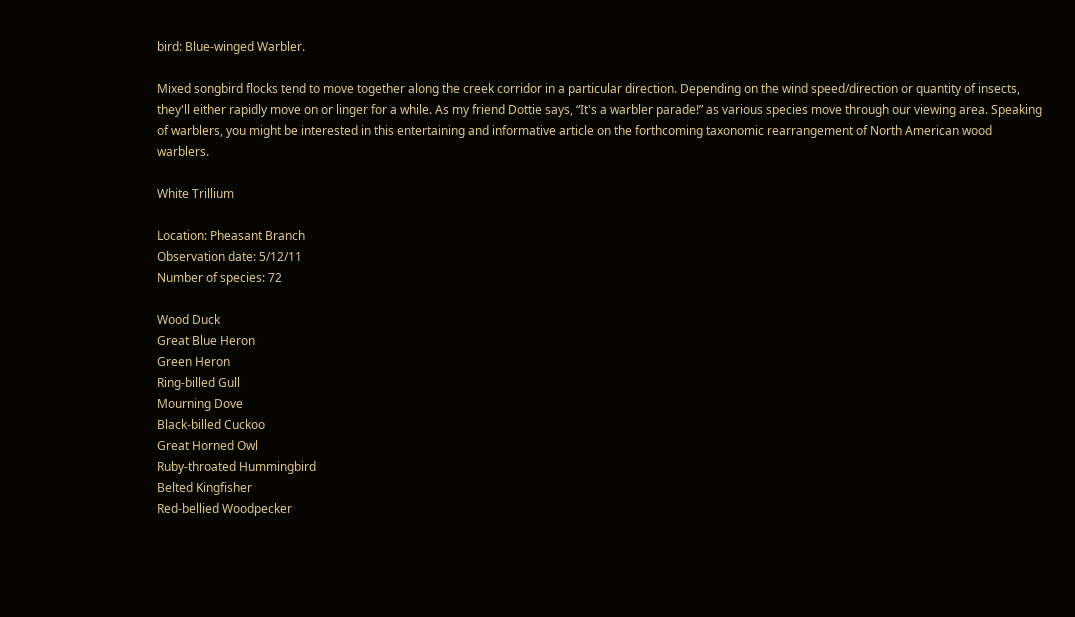bird: Blue-winged Warbler.

Mixed songbird flocks tend to move together along the creek corridor in a particular direction. Depending on the wind speed/direction or quantity of insects, they'll either rapidly move on or linger for a while. As my friend Dottie says, “It's a warbler parade!” as various species move through our viewing area. Speaking of warblers, you might be interested in this entertaining and informative article on the forthcoming taxonomic rearrangement of North American wood warblers.

White Trillium

Location: Pheasant Branch
Observation date: 5/12/11
Number of species: 72

Wood Duck
Great Blue Heron
Green Heron
Ring-billed Gull
Mourning Dove
Black-billed Cuckoo
Great Horned Owl
Ruby-throated Hummingbird
Belted Kingfisher
Red-bellied Woodpecker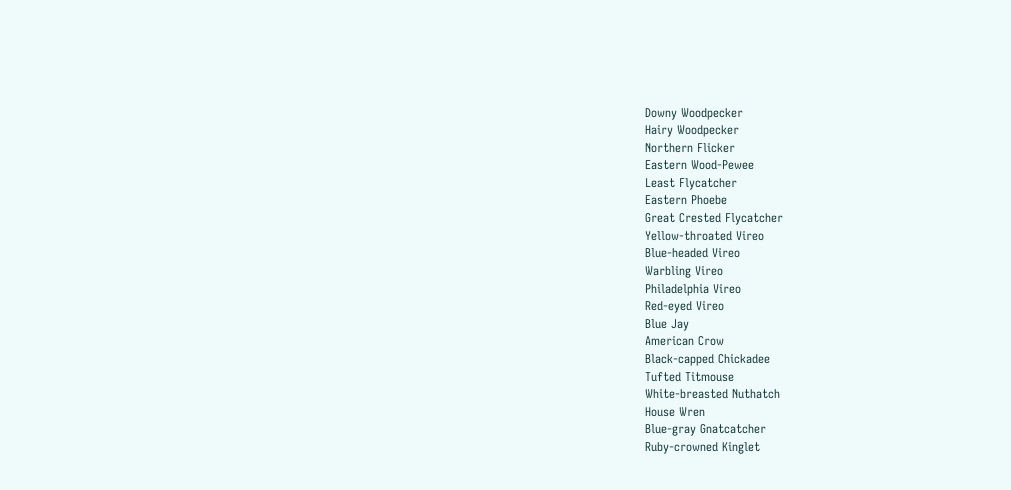Downy Woodpecker
Hairy Woodpecker
Northern Flicker
Eastern Wood-Pewee
Least Flycatcher
Eastern Phoebe
Great Crested Flycatcher
Yellow-throated Vireo
Blue-headed Vireo
Warbling Vireo
Philadelphia Vireo
Red-eyed Vireo
Blue Jay
American Crow
Black-capped Chickadee
Tufted Titmouse
White-breasted Nuthatch
House Wren
Blue-gray Gnatcatcher
Ruby-crowned Kinglet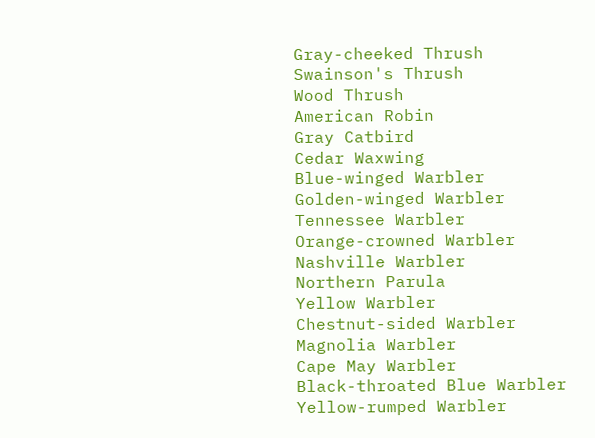Gray-cheeked Thrush
Swainson's Thrush
Wood Thrush
American Robin
Gray Catbird
Cedar Waxwing
Blue-winged Warbler
Golden-winged Warbler
Tennessee Warbler
Orange-crowned Warbler
Nashville Warbler
Northern Parula
Yellow Warbler
Chestnut-sided Warbler
Magnolia Warbler
Cape May Warbler
Black-throated Blue Warbler
Yellow-rumped Warbler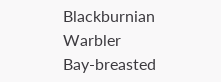Blackburnian Warbler
Bay-breasted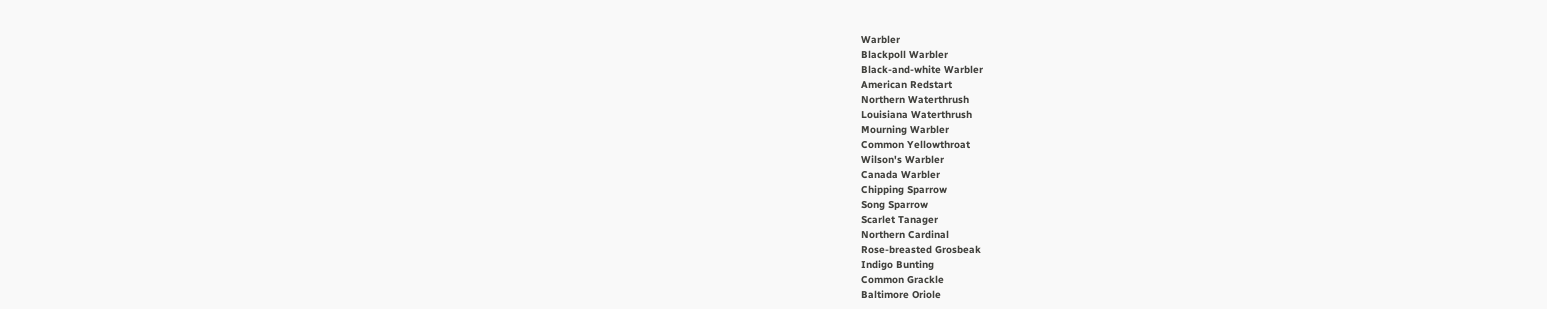Warbler
Blackpoll Warbler
Black-and-white Warbler
American Redstart
Northern Waterthrush
Louisiana Waterthrush
Mourning Warbler
Common Yellowthroat
Wilson's Warbler
Canada Warbler
Chipping Sparrow
Song Sparrow
Scarlet Tanager
Northern Cardinal
Rose-breasted Grosbeak
Indigo Bunting
Common Grackle
Baltimore Oriole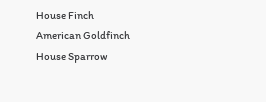House Finch
American Goldfinch
House Sparrow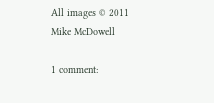All images © 2011 Mike McDowell

1 comment: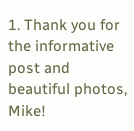1. Thank you for the informative post and beautiful photos, Mike!